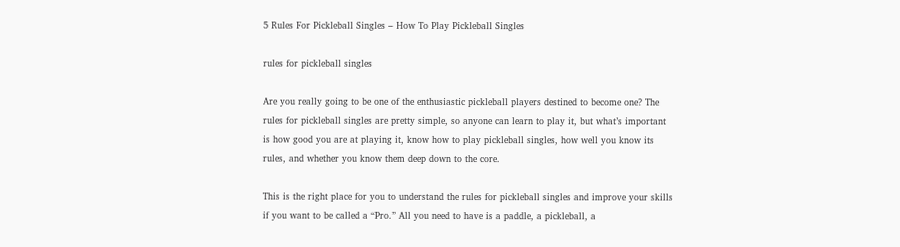5 Rules For Pickleball Singles – How To Play Pickleball Singles

rules for pickleball singles

Are you really going to be one of the enthusiastic pickleball players destined to become one? The rules for pickleball singles are pretty simple, so anyone can learn to play it, but what’s important is how good you are at playing it, know how to play pickleball singles, how well you know its rules, and whether you know them deep down to the core.

This is the right place for you to understand the rules for pickleball singles and improve your skills if you want to be called a “Pro.” All you need to have is a paddle, a pickleball, a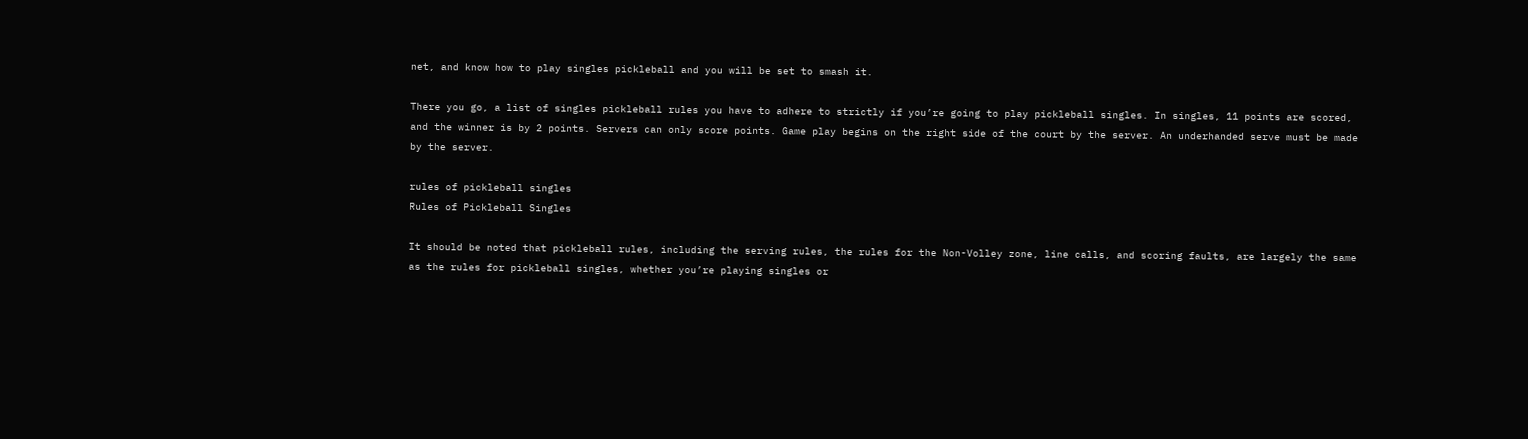net, and know how to play singles pickleball and you will be set to smash it.

There you go, a list of singles pickleball rules you have to adhere to strictly if you’re going to play pickleball singles. In singles, 11 points are scored, and the winner is by 2 points. Servers can only score points. Game play begins on the right side of the court by the server. An underhanded serve must be made by the server.

rules of pickleball singles
Rules of Pickleball Singles

It should be noted that pickleball rules, including the serving rules, the rules for the Non-Volley zone, line calls, and scoring faults, are largely the same as the rules for pickleball singles, whether you’re playing singles or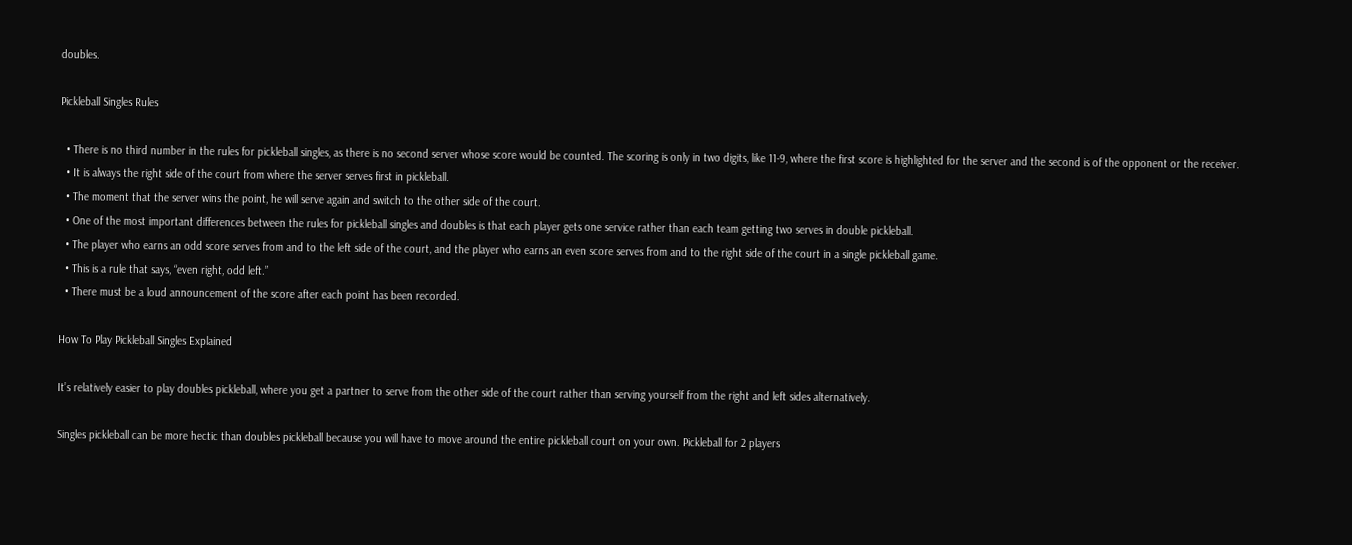doubles.

Pickleball Singles Rules

  • There is no third number in the rules for pickleball singles, as there is no second server whose score would be counted. The scoring is only in two digits, like 11-9, where the first score is highlighted for the server and the second is of the opponent or the receiver.
  • It is always the right side of the court from where the server serves first in pickleball.
  • The moment that the server wins the point, he will serve again and switch to the other side of the court.
  • One of the most important differences between the rules for pickleball singles and doubles is that each player gets one service rather than each team getting two serves in double pickleball.
  • The player who earns an odd score serves from and to the left side of the court, and the player who earns an even score serves from and to the right side of the court in a single pickleball game.
  • This is a rule that says, “even right, odd left.”
  • There must be a loud announcement of the score after each point has been recorded.

How To Play Pickleball Singles Explained

It’s relatively easier to play doubles pickleball, where you get a partner to serve from the other side of the court rather than serving yourself from the right and left sides alternatively.

Singles pickleball can be more hectic than doubles pickleball because you will have to move around the entire pickleball court on your own. Pickleball for 2 players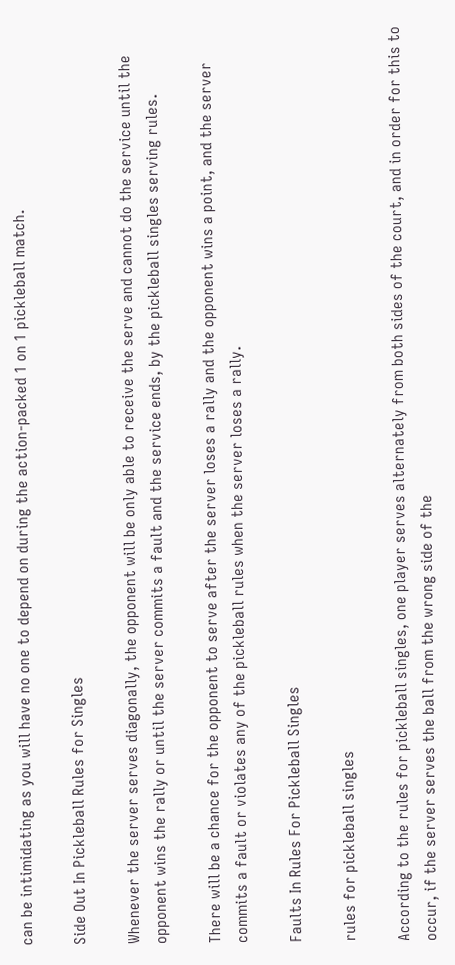can be intimidating as you will have no one to depend on during the action-packed 1 on 1 pickleball match.

Side Out In Pickleball Rules for Singles

Whenever the server serves diagonally, the opponent will be only able to receive the serve and cannot do the service until the opponent wins the rally or until the server commits a fault and the service ends, by the pickleball singles serving rules.

There will be a chance for the opponent to serve after the server loses a rally and the opponent wins a point, and the server commits a fault or violates any of the pickleball rules when the server loses a rally.

Faults In Rules For Pickleball Singles

rules for pickleball singles

According to the rules for pickleball singles, one player serves alternately from both sides of the court, and in order for this to occur, if the server serves the ball from the wrong side of the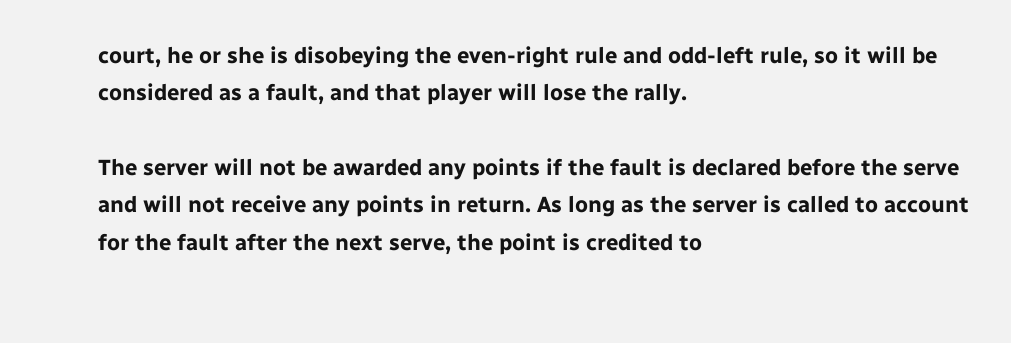court, he or she is disobeying the even-right rule and odd-left rule, so it will be considered as a fault, and that player will lose the rally.

The server will not be awarded any points if the fault is declared before the serve and will not receive any points in return. As long as the server is called to account for the fault after the next serve, the point is credited to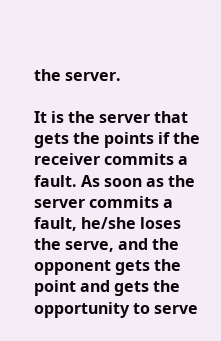the server.

It is the server that gets the points if the receiver commits a fault. As soon as the server commits a fault, he/she loses the serve, and the opponent gets the point and gets the opportunity to serve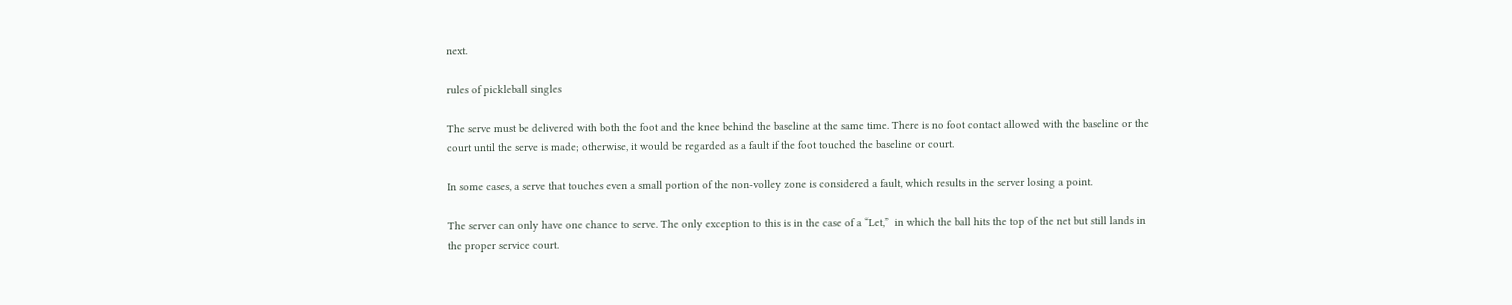next.

rules of pickleball singles

The serve must be delivered with both the foot and the knee behind the baseline at the same time. There is no foot contact allowed with the baseline or the court until the serve is made; otherwise, it would be regarded as a fault if the foot touched the baseline or court.

In some cases, a serve that touches even a small portion of the non-volley zone is considered a fault, which results in the server losing a point.

The server can only have one chance to serve. The only exception to this is in the case of a “Let,”  in which the ball hits the top of the net but still lands in the proper service court.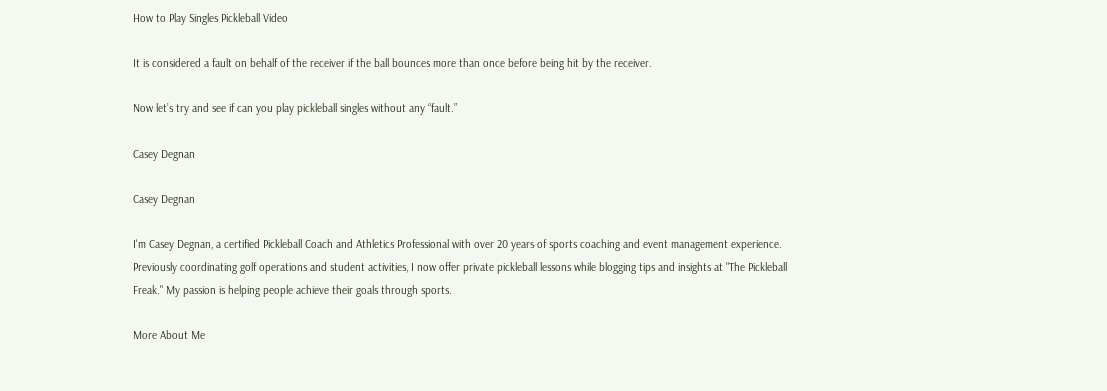How to Play Singles Pickleball Video

It is considered a fault on behalf of the receiver if the ball bounces more than once before being hit by the receiver.

Now let’s try and see if can you play pickleball singles without any “fault.”

Casey Degnan

Casey Degnan

I'm Casey Degnan, a certified Pickleball Coach and Athletics Professional with over 20 years of sports coaching and event management experience. Previously coordinating golf operations and student activities, I now offer private pickleball lessons while blogging tips and insights at "The Pickleball Freak." My passion is helping people achieve their goals through sports.

More About Me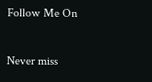Follow Me On

Never miss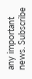any important news. Subscribe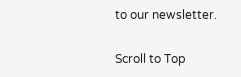to our newsletter.

Scroll to Top